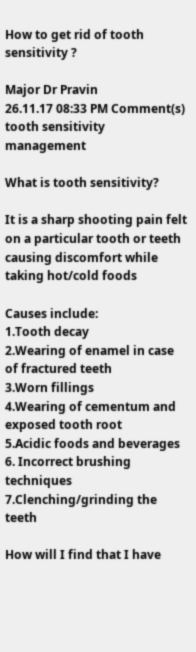How to get rid of tooth sensitivity ?

Major Dr Pravin
26.11.17 08:33 PM Comment(s)
tooth sensitivity management

What is tooth sensitivity?

It is a sharp shooting pain felt on a particular tooth or teeth causing discomfort while taking hot/cold foods

Causes include:
1.Tooth decay
2.Wearing of enamel in case of fractured teeth
3.Worn fillings
4.Wearing of cementum and exposed tooth root
5.Acidic foods and beverages
6. Incorrect brushing techniques
7.Clenching/grinding the teeth

How will I find that I have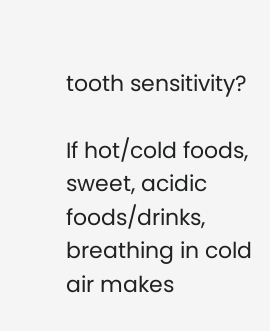tooth sensitivity?

If hot/cold foods, sweet, acidic foods/drinks, breathing in cold air makes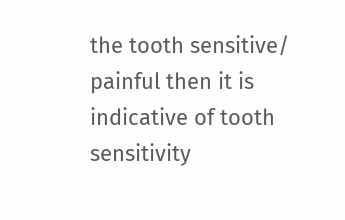the tooth sensitive/ painful then it is indicative of tooth sensitivity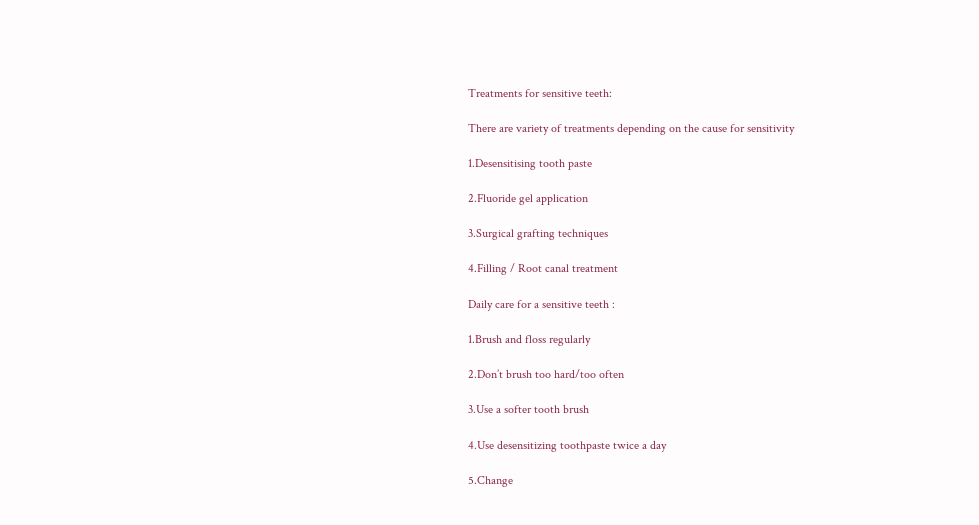Treatments for sensitive teeth:

There are variety of treatments depending on the cause for sensitivity

1.Desensitising tooth paste

2.Fluoride gel application

3.Surgical grafting techniques

4.Filling / Root canal treatment

Daily care for a sensitive teeth :

1.Brush and floss regularly

2.Don’t brush too hard/too often

3.Use a softer tooth brush

4.Use desensitizing toothpaste twice a day

5.Change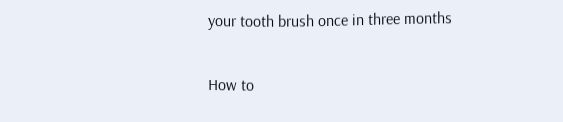your tooth brush once in three months

How to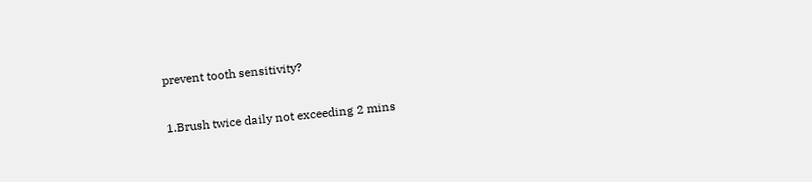prevent tooth sensitivity?

1.Brush twice daily not exceeding 2 mins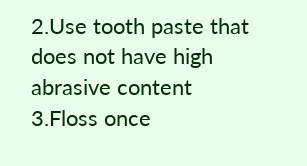2.Use tooth paste that does not have high abrasive content
3.Floss once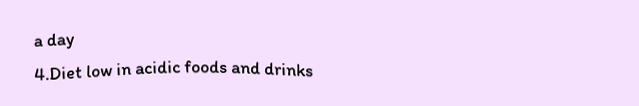a day
4.Diet low in acidic foods and drinks